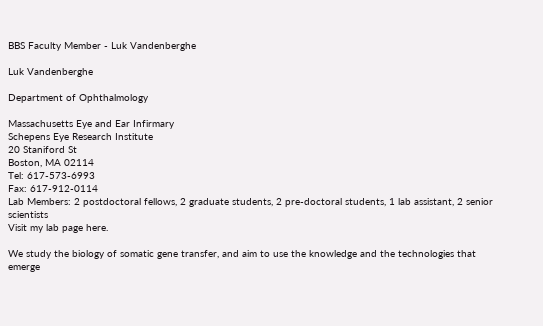BBS Faculty Member - Luk Vandenberghe

Luk Vandenberghe

Department of Ophthalmology

Massachusetts Eye and Ear Infirmary
Schepens Eye Research Institute
20 Staniford St
Boston, MA 02114
Tel: 617-573-6993
Fax: 617-912-0114
Lab Members: 2 postdoctoral fellows, 2 graduate students, 2 pre-doctoral students, 1 lab assistant, 2 senior scientists
Visit my lab page here.

We study the biology of somatic gene transfer, and aim to use the knowledge and the technologies that emerge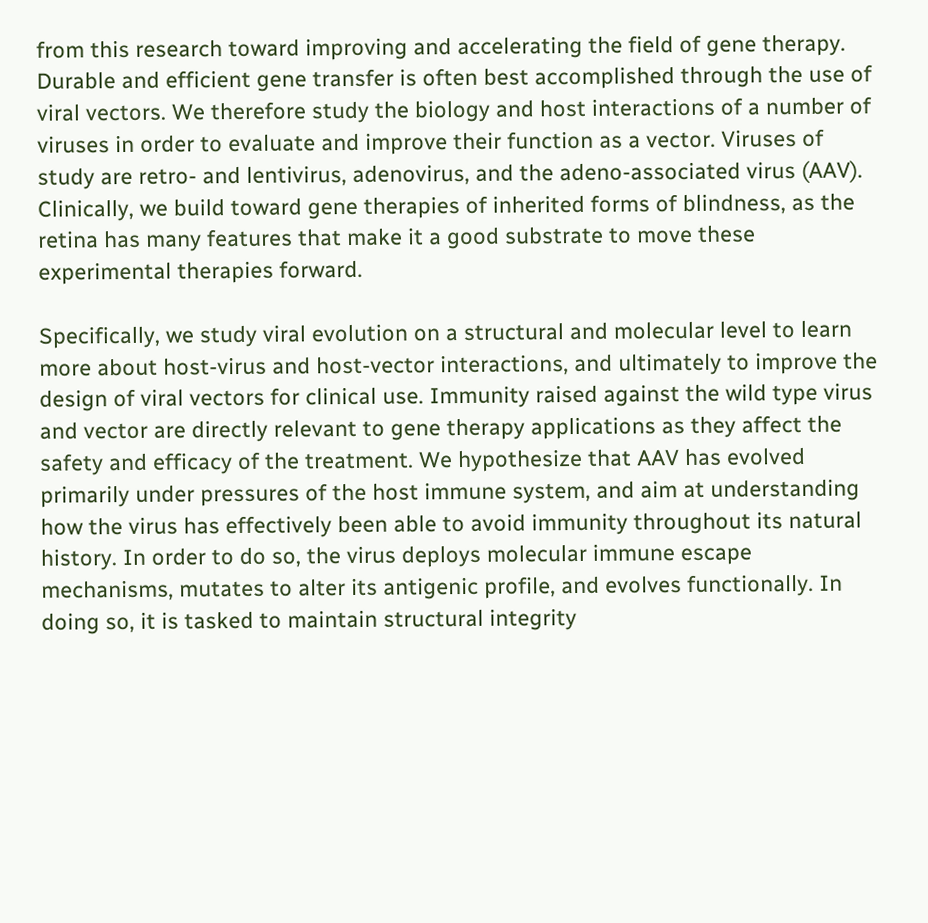from this research toward improving and accelerating the field of gene therapy. Durable and efficient gene transfer is often best accomplished through the use of viral vectors. We therefore study the biology and host interactions of a number of viruses in order to evaluate and improve their function as a vector. Viruses of study are retro- and lentivirus, adenovirus, and the adeno-associated virus (AAV). Clinically, we build toward gene therapies of inherited forms of blindness, as the retina has many features that make it a good substrate to move these experimental therapies forward.

Specifically, we study viral evolution on a structural and molecular level to learn more about host-virus and host-vector interactions, and ultimately to improve the design of viral vectors for clinical use. Immunity raised against the wild type virus and vector are directly relevant to gene therapy applications as they affect the safety and efficacy of the treatment. We hypothesize that AAV has evolved primarily under pressures of the host immune system, and aim at understanding how the virus has effectively been able to avoid immunity throughout its natural history. In order to do so, the virus deploys molecular immune escape mechanisms, mutates to alter its antigenic profile, and evolves functionally. In doing so, it is tasked to maintain structural integrity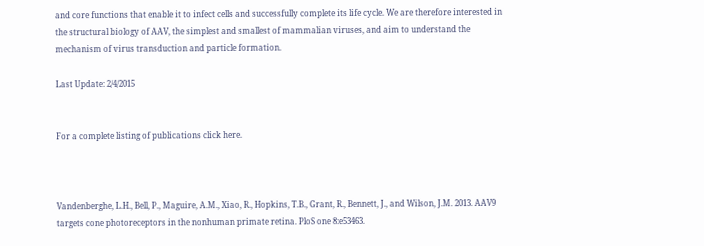and core functions that enable it to infect cells and successfully complete its life cycle. We are therefore interested in the structural biology of AAV, the simplest and smallest of mammalian viruses, and aim to understand the mechanism of virus transduction and particle formation.

Last Update: 2/4/2015


For a complete listing of publications click here.



Vandenberghe, L.H., Bell, P., Maguire, A.M., Xiao, R., Hopkins, T.B., Grant, R., Bennett, J., and Wilson, J.M. 2013. AAV9 targets cone photoreceptors in the nonhuman primate retina. PloS one 8:e53463.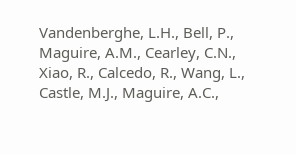Vandenberghe, L.H., Bell, P., Maguire, A.M., Cearley, C.N., Xiao, R., Calcedo, R., Wang, L., Castle, M.J., Maguire, A.C.,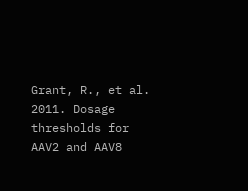Grant, R., et al. 2011. Dosage thresholds for AAV2 and AAV8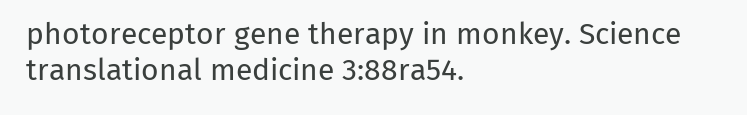photoreceptor gene therapy in monkey. Science translational medicine 3:88ra54.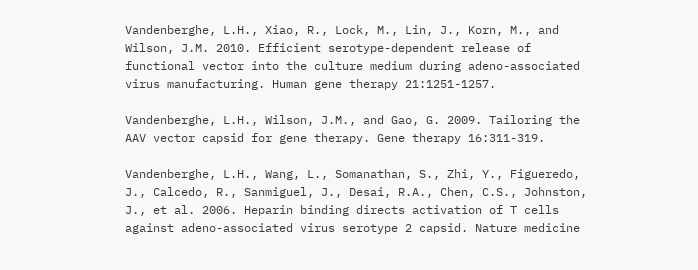Vandenberghe, L.H., Xiao, R., Lock, M., Lin, J., Korn, M., and Wilson, J.M. 2010. Efficient serotype-dependent release of functional vector into the culture medium during adeno-associated virus manufacturing. Human gene therapy 21:1251-1257.

Vandenberghe, L.H., Wilson, J.M., and Gao, G. 2009. Tailoring the AAV vector capsid for gene therapy. Gene therapy 16:311-319.

Vandenberghe, L.H., Wang, L., Somanathan, S., Zhi, Y., Figueredo, J., Calcedo, R., Sanmiguel, J., Desai, R.A., Chen, C.S., Johnston, J., et al. 2006. Heparin binding directs activation of T cells against adeno-associated virus serotype 2 capsid. Nature medicine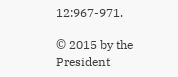12:967-971.

© 2015 by the President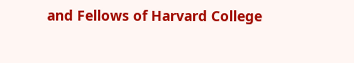and Fellows of Harvard College